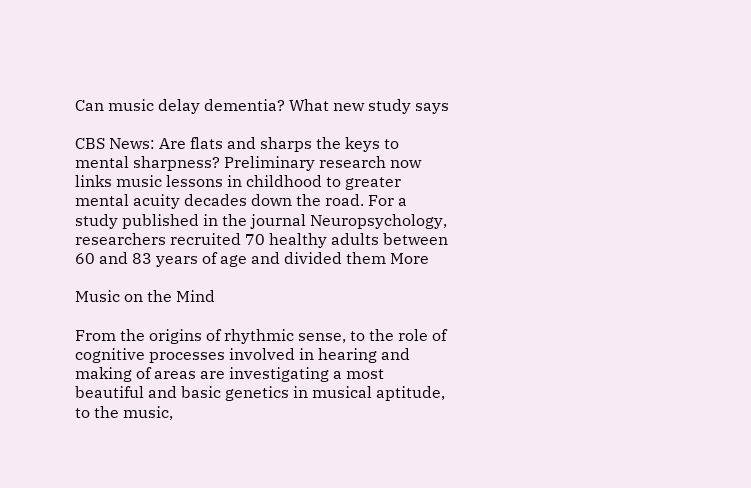Can music delay dementia? What new study says

CBS News: Are flats and sharps the keys to mental sharpness? Preliminary research now links music lessons in childhood to greater mental acuity decades down the road. For a study published in the journal Neuropsychology, researchers recruited 70 healthy adults between 60 and 83 years of age and divided them More

Music on the Mind

From the origins of rhythmic sense, to the role of cognitive processes involved in hearing and making of areas are investigating a most beautiful and basic genetics in musical aptitude, to the music,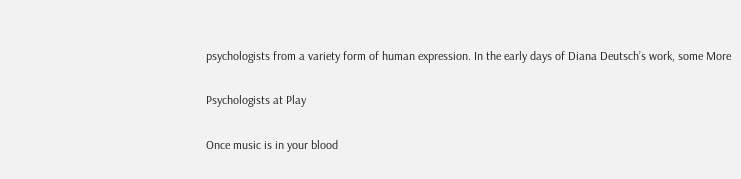psychologists from a variety form of human expression. In the early days of Diana Deutsch’s work, some More

Psychologists at Play

Once music is in your blood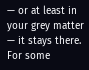— or at least in your grey matter — it stays there. For some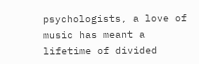psychologists, a love of music has meant a lifetime of divided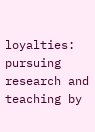loyalties: pursuing research and teaching by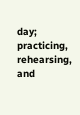day; practicing, rehearsing, and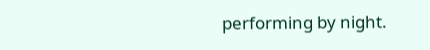performing by night.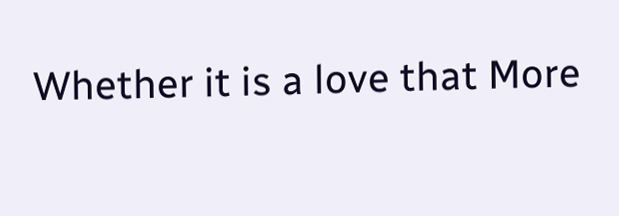Whether it is a love that More